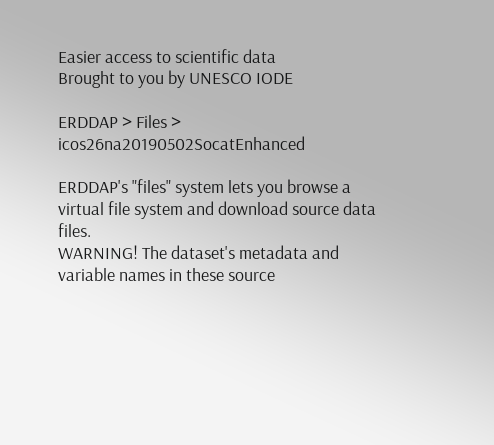Easier access to scientific data
Brought to you by UNESCO IODE

ERDDAP > Files > icos26na20190502SocatEnhanced

ERDDAP's "files" system lets you browse a virtual file system and download source data files.
WARNING! The dataset's metadata and variable names in these source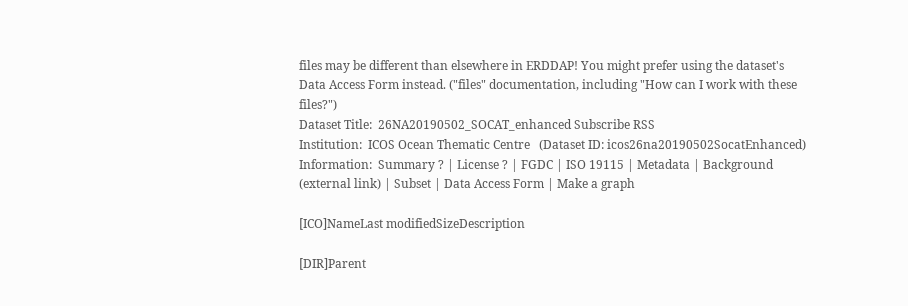files may be different than elsewhere in ERDDAP! You might prefer using the dataset's Data Access Form instead. ("files" documentation, including "How can I work with these files?")
Dataset Title:  26NA20190502_SOCAT_enhanced Subscribe RSS
Institution:  ICOS Ocean Thematic Centre   (Dataset ID: icos26na20190502SocatEnhanced)
Information:  Summary ? | License ? | FGDC | ISO 19115 | Metadata | Background (external link) | Subset | Data Access Form | Make a graph

[ICO]NameLast modifiedSizeDescription

[DIR]Parent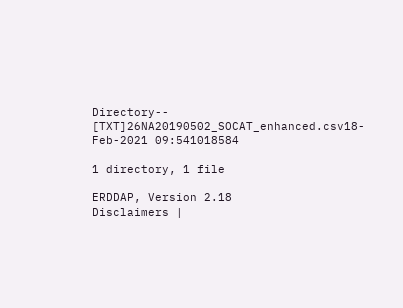Directory--
[TXT]26NA20190502_SOCAT_enhanced.csv18-Feb-2021 09:541018584

1 directory, 1 file

ERDDAP, Version 2.18
Disclaimers |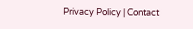Privacy Policy | Contact